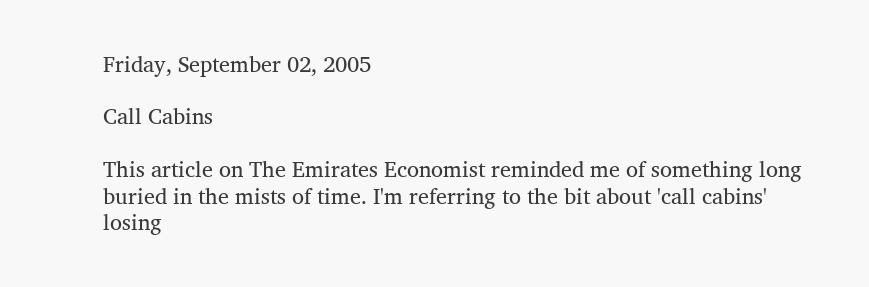Friday, September 02, 2005

Call Cabins

This article on The Emirates Economist reminded me of something long buried in the mists of time. I'm referring to the bit about 'call cabins' losing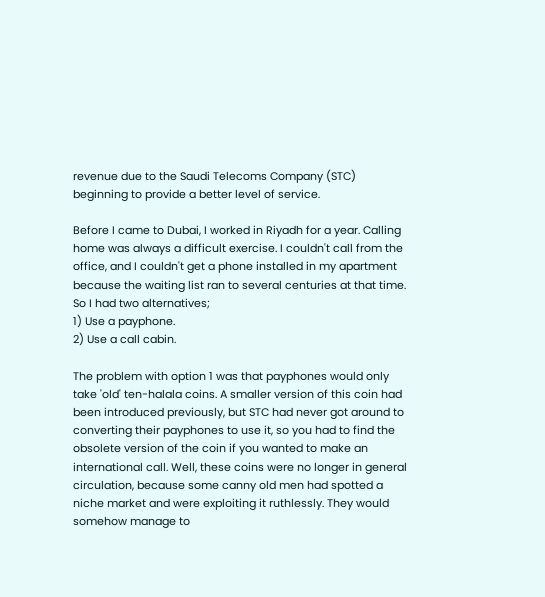revenue due to the Saudi Telecoms Company (STC) beginning to provide a better level of service.

Before I came to Dubai, I worked in Riyadh for a year. Calling home was always a difficult exercise. I couldn't call from the office, and I couldn't get a phone installed in my apartment because the waiting list ran to several centuries at that time. So I had two alternatives;
1) Use a payphone.
2) Use a call cabin.

The problem with option 1 was that payphones would only take 'old' ten-halala coins. A smaller version of this coin had been introduced previously, but STC had never got around to converting their payphones to use it, so you had to find the obsolete version of the coin if you wanted to make an international call. Well, these coins were no longer in general circulation, because some canny old men had spotted a niche market and were exploiting it ruthlessly. They would somehow manage to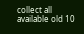collect all available old 10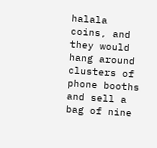halala coins, and they would hang around clusters of phone booths and sell a bag of nine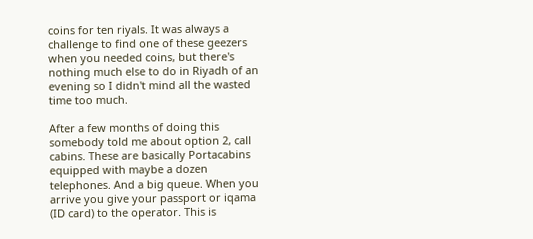coins for ten riyals. It was always a challenge to find one of these geezers when you needed coins, but there's nothing much else to do in Riyadh of an evening so I didn't mind all the wasted time too much.

After a few months of doing this somebody told me about option 2, call cabins. These are basically Portacabins equipped with maybe a dozen telephones. And a big queue. When you arrive you give your passport or iqama (ID card) to the operator. This is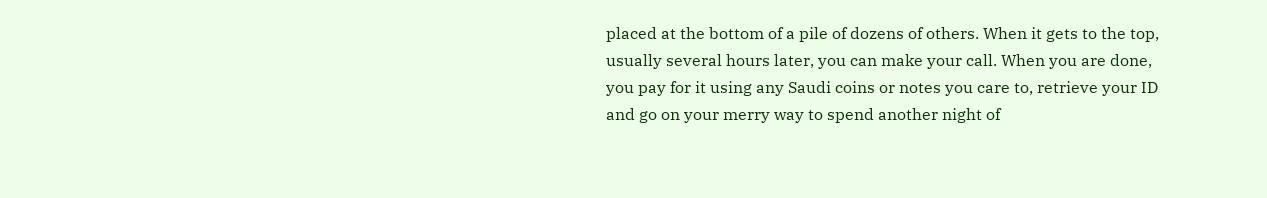placed at the bottom of a pile of dozens of others. When it gets to the top, usually several hours later, you can make your call. When you are done, you pay for it using any Saudi coins or notes you care to, retrieve your ID and go on your merry way to spend another night of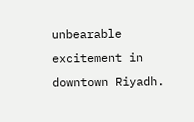unbearable excitement in downtown Riyadh.